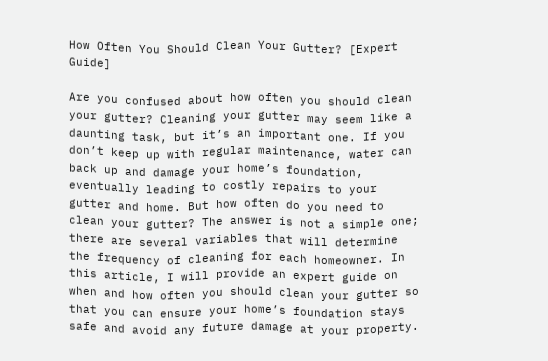How Often You Should Clean Your Gutter? [Expert Guide]

Are you confused about how often you should clean your gutter? Cleaning your gutter may seem like a daunting task, but it’s an important one. If you don’t keep up with regular maintenance, water can back up and damage your home’s foundation, eventually leading to costly repairs to your gutter and home. But how often do you need to clean your gutter? The answer is not a simple one; there are several variables that will determine the frequency of cleaning for each homeowner. In this article, I will provide an expert guide on when and how often you should clean your gutter so that you can ensure your home’s foundation stays safe and avoid any future damage at your property.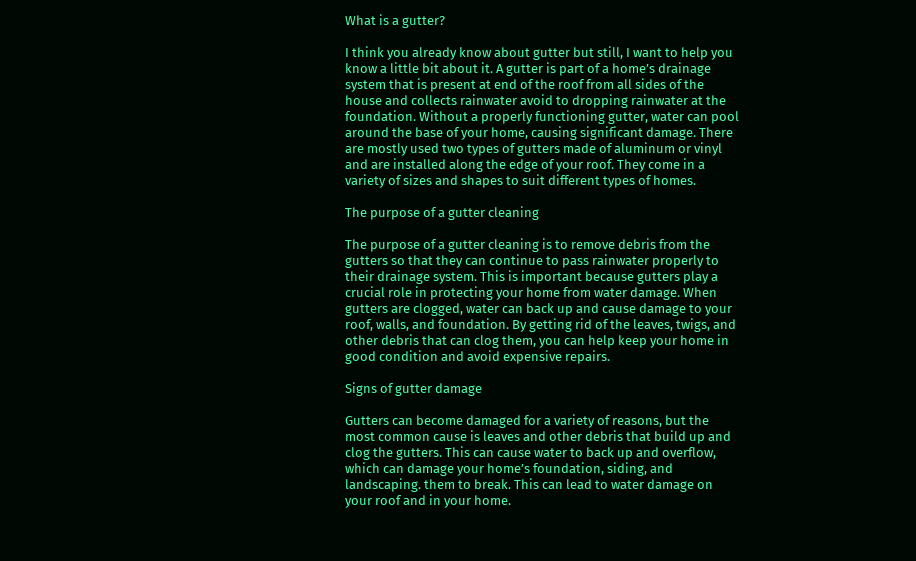What is a gutter?

I think you already know about gutter but still, I want to help you know a little bit about it. A gutter is part of a home’s drainage system that is present at end of the roof from all sides of the house and collects rainwater avoid to dropping rainwater at the foundation. Without a properly functioning gutter, water can pool around the base of your home, causing significant damage. There are mostly used two types of gutters made of aluminum or vinyl and are installed along the edge of your roof. They come in a variety of sizes and shapes to suit different types of homes.

The purpose of a gutter cleaning

The purpose of a gutter cleaning is to remove debris from the gutters so that they can continue to pass rainwater properly to their drainage system. This is important because gutters play a crucial role in protecting your home from water damage. When gutters are clogged, water can back up and cause damage to your roof, walls, and foundation. By getting rid of the leaves, twigs, and other debris that can clog them, you can help keep your home in good condition and avoid expensive repairs.

Signs of gutter damage

Gutters can become damaged for a variety of reasons, but the most common cause is leaves and other debris that build up and clog the gutters. This can cause water to back up and overflow, which can damage your home’s foundation, siding, and landscaping. them to break. This can lead to water damage on your roof and in your home.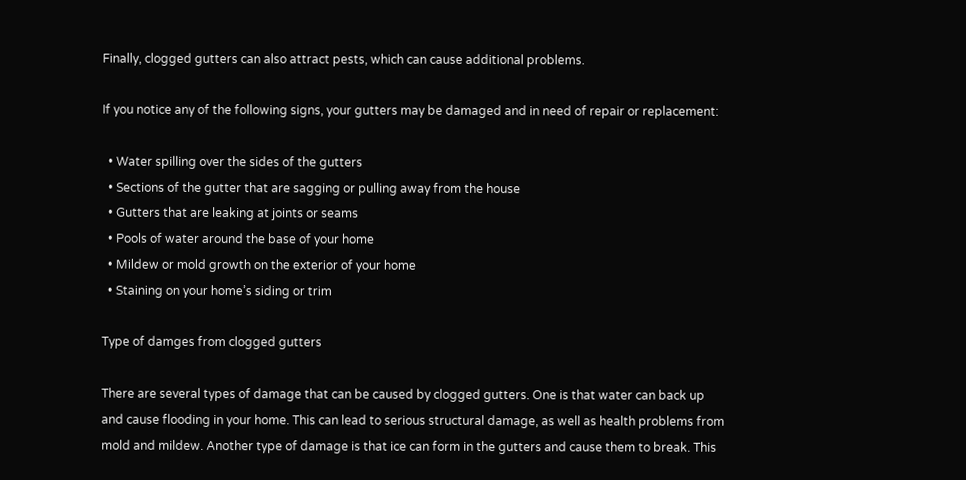Finally, clogged gutters can also attract pests, which can cause additional problems.

If you notice any of the following signs, your gutters may be damaged and in need of repair or replacement:

  • Water spilling over the sides of the gutters
  • Sections of the gutter that are sagging or pulling away from the house
  • Gutters that are leaking at joints or seams
  • Pools of water around the base of your home
  • Mildew or mold growth on the exterior of your home
  • Staining on your home’s siding or trim

Type of damges from clogged gutters

There are several types of damage that can be caused by clogged gutters. One is that water can back up and cause flooding in your home. This can lead to serious structural damage, as well as health problems from mold and mildew. Another type of damage is that ice can form in the gutters and cause them to break. This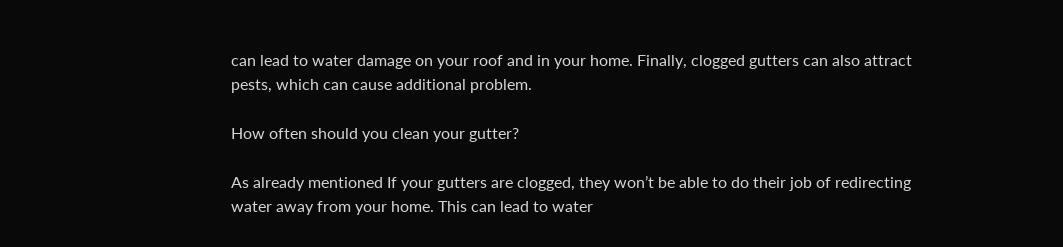can lead to water damage on your roof and in your home. Finally, clogged gutters can also attract pests, which can cause additional problem.

How often should you clean your gutter?

As already mentioned If your gutters are clogged, they won’t be able to do their job of redirecting water away from your home. This can lead to water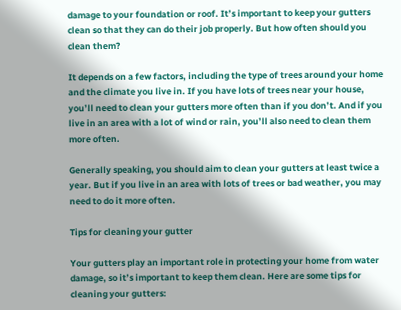damage to your foundation or roof. It’s important to keep your gutters clean so that they can do their job properly. But how often should you clean them?

It depends on a few factors, including the type of trees around your home and the climate you live in. If you have lots of trees near your house, you’ll need to clean your gutters more often than if you don’t. And if you live in an area with a lot of wind or rain, you’ll also need to clean them more often.

Generally speaking, you should aim to clean your gutters at least twice a year. But if you live in an area with lots of trees or bad weather, you may need to do it more often.

Tips for cleaning your gutter

Your gutters play an important role in protecting your home from water damage, so it’s important to keep them clean. Here are some tips for cleaning your gutters: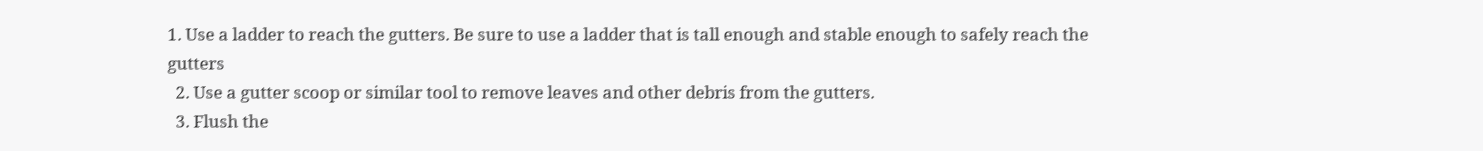1. Use a ladder to reach the gutters. Be sure to use a ladder that is tall enough and stable enough to safely reach the gutters
  2. Use a gutter scoop or similar tool to remove leaves and other debris from the gutters.
  3. Flush the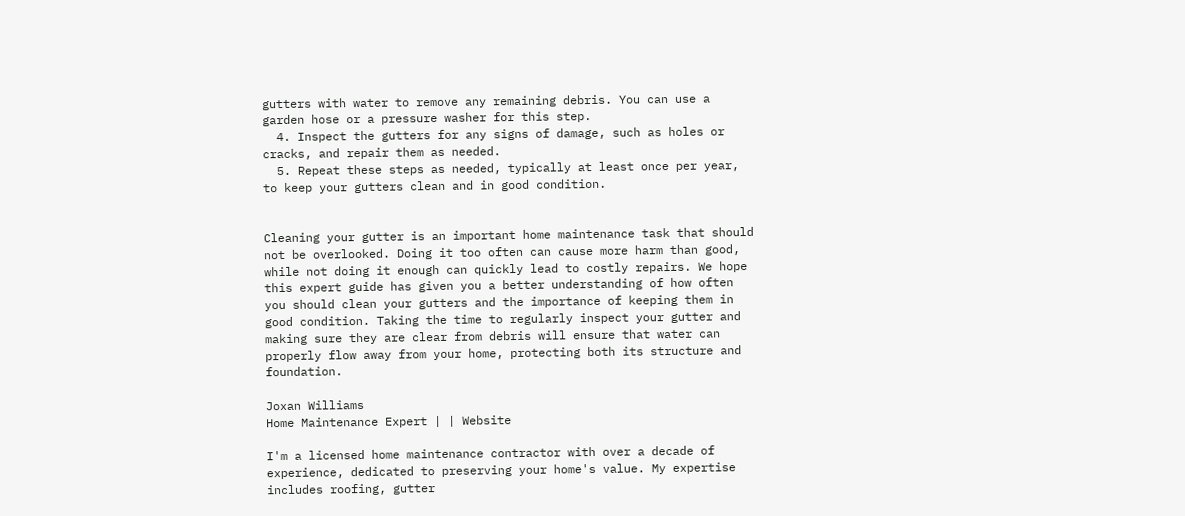gutters with water to remove any remaining debris. You can use a garden hose or a pressure washer for this step.
  4. Inspect the gutters for any signs of damage, such as holes or cracks, and repair them as needed.
  5. Repeat these steps as needed, typically at least once per year, to keep your gutters clean and in good condition.


Cleaning your gutter is an important home maintenance task that should not be overlooked. Doing it too often can cause more harm than good, while not doing it enough can quickly lead to costly repairs. We hope this expert guide has given you a better understanding of how often you should clean your gutters and the importance of keeping them in good condition. Taking the time to regularly inspect your gutter and making sure they are clear from debris will ensure that water can properly flow away from your home, protecting both its structure and foundation.

Joxan Williams
Home Maintenance Expert | | Website

I'm a licensed home maintenance contractor with over a decade of experience, dedicated to preserving your home's value. My expertise includes roofing, gutter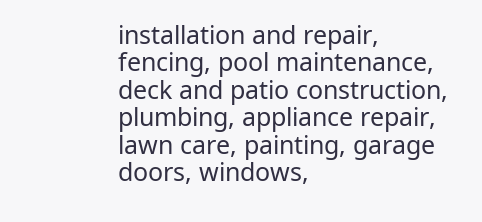installation and repair, fencing, pool maintenance, deck and patio construction, plumbing, appliance repair, lawn care, painting, garage doors, windows,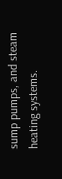sump pumps, and steam heating systems.